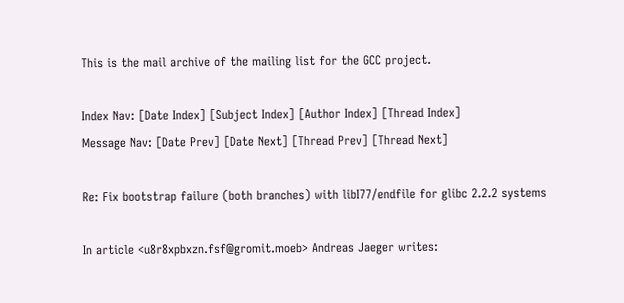This is the mail archive of the mailing list for the GCC project.

Index Nav: [Date Index] [Subject Index] [Author Index] [Thread Index]
Message Nav: [Date Prev] [Date Next] [Thread Prev] [Thread Next]

Re: Fix bootstrap failure (both branches) with libI77/endfile for glibc 2.2.2 systems

In article <u8r8xpbxzn.fsf@gromit.moeb> Andreas Jaeger writes: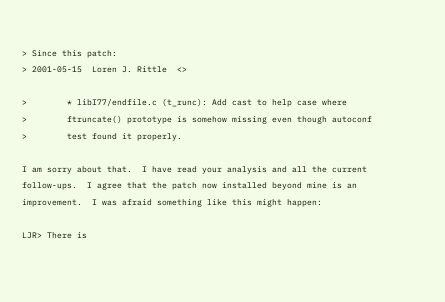> Since this patch:
> 2001-05-15  Loren J. Rittle  <>

>        * libI77/endfile.c (t_runc): Add cast to help case where
>        ftruncate() prototype is somehow missing even though autoconf
>        test found it properly.

I am sorry about that.  I have read your analysis and all the current
follow-ups.  I agree that the patch now installed beyond mine is an
improvement.  I was afraid something like this might happen:

LJR> There is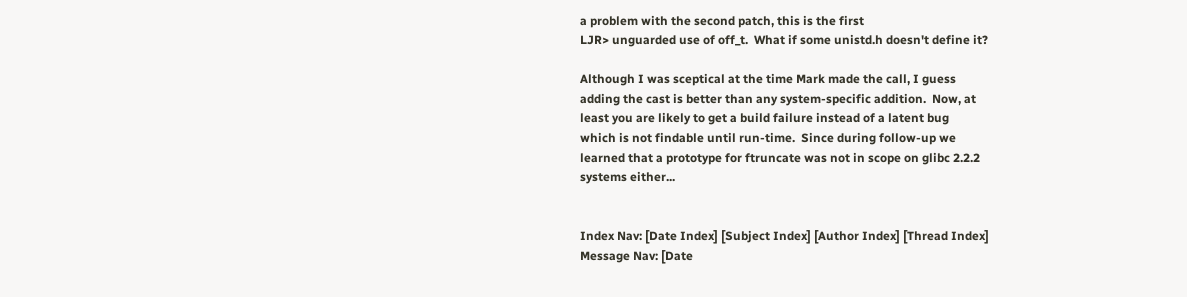a problem with the second patch, this is the first
LJR> unguarded use of off_t.  What if some unistd.h doesn't define it?

Although I was sceptical at the time Mark made the call, I guess
adding the cast is better than any system-specific addition.  Now, at
least you are likely to get a build failure instead of a latent bug
which is not findable until run-time.  Since during follow-up we
learned that a prototype for ftruncate was not in scope on glibc 2.2.2
systems either...


Index Nav: [Date Index] [Subject Index] [Author Index] [Thread Index]
Message Nav: [Date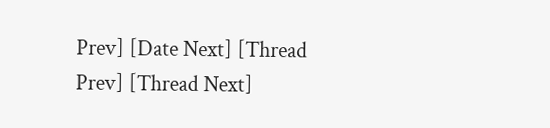Prev] [Date Next] [Thread Prev] [Thread Next]